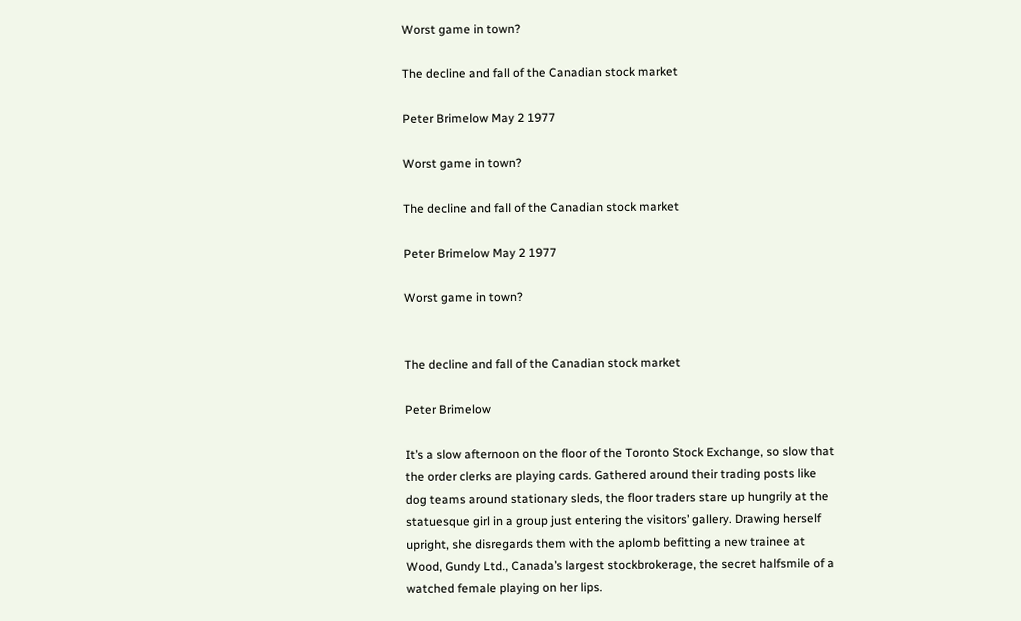Worst game in town?

The decline and fall of the Canadian stock market

Peter Brimelow May 2 1977

Worst game in town?

The decline and fall of the Canadian stock market

Peter Brimelow May 2 1977

Worst game in town?


The decline and fall of the Canadian stock market

Peter Brimelow

It’s a slow afternoon on the floor of the Toronto Stock Exchange, so slow that the order clerks are playing cards. Gathered around their trading posts like dog teams around stationary sleds, the floor traders stare up hungrily at the statuesque girl in a group just entering the visitors’ gallery. Drawing herself upright, she disregards them with the aplomb befitting a new trainee at Wood, Gundy Ltd., Canada’s largest stockbrokerage, the secret halfsmile of a watched female playing on her lips.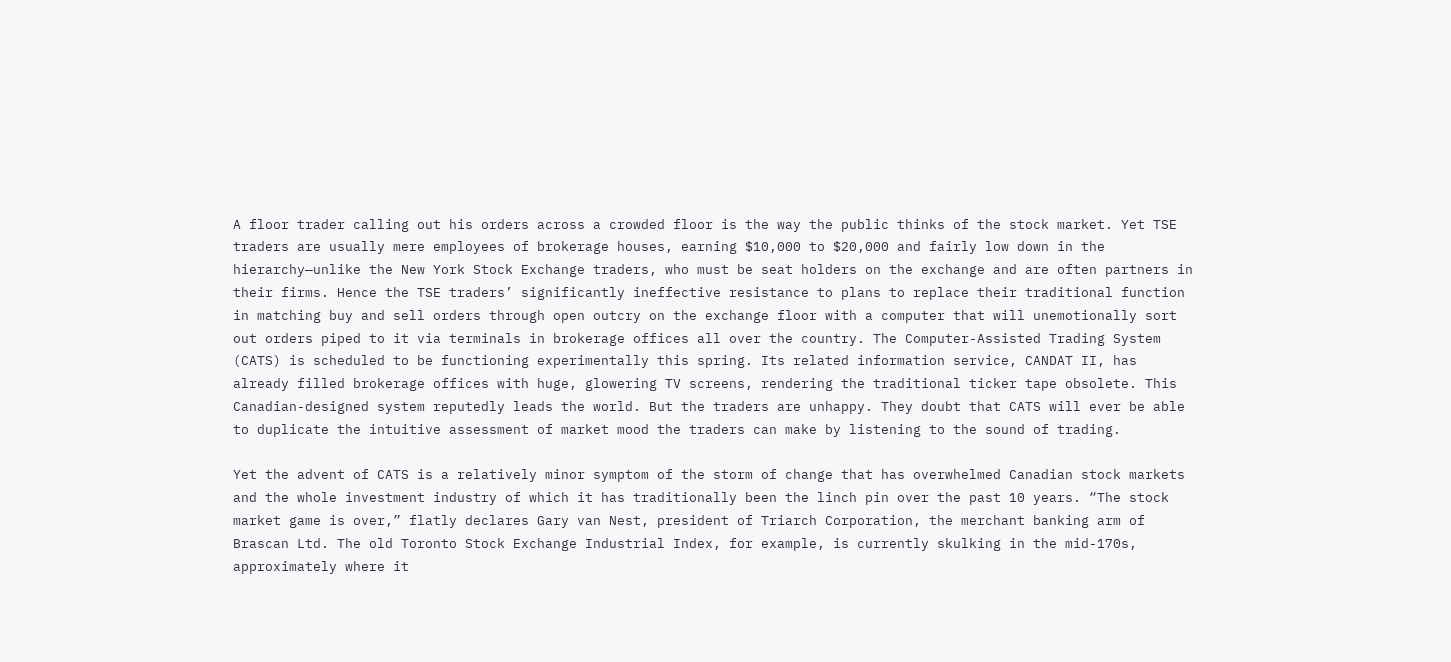A floor trader calling out his orders across a crowded floor is the way the public thinks of the stock market. Yet TSE traders are usually mere employees of brokerage houses, earning $10,000 to $20,000 and fairly low down in the hierarchy—unlike the New York Stock Exchange traders, who must be seat holders on the exchange and are often partners in their firms. Hence the TSE traders’ significantly ineffective resistance to plans to replace their traditional function in matching buy and sell orders through open outcry on the exchange floor with a computer that will unemotionally sort out orders piped to it via terminals in brokerage offices all over the country. The Computer-Assisted Trading System (CATS) is scheduled to be functioning experimentally this spring. Its related information service, CANDAT II, has already filled brokerage offices with huge, glowering TV screens, rendering the traditional ticker tape obsolete. This Canadian-designed system reputedly leads the world. But the traders are unhappy. They doubt that CATS will ever be able to duplicate the intuitive assessment of market mood the traders can make by listening to the sound of trading.

Yet the advent of CATS is a relatively minor symptom of the storm of change that has overwhelmed Canadian stock markets and the whole investment industry of which it has traditionally been the linch pin over the past 10 years. “The stock market game is over,” flatly declares Gary van Nest, president of Triarch Corporation, the merchant banking arm of Brascan Ltd. The old Toronto Stock Exchange Industrial Index, for example, is currently skulking in the mid-170s, approximately where it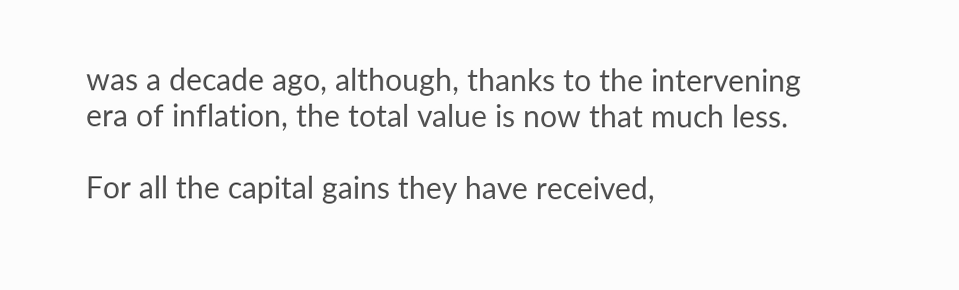was a decade ago, although, thanks to the intervening era of inflation, the total value is now that much less.

For all the capital gains they have received,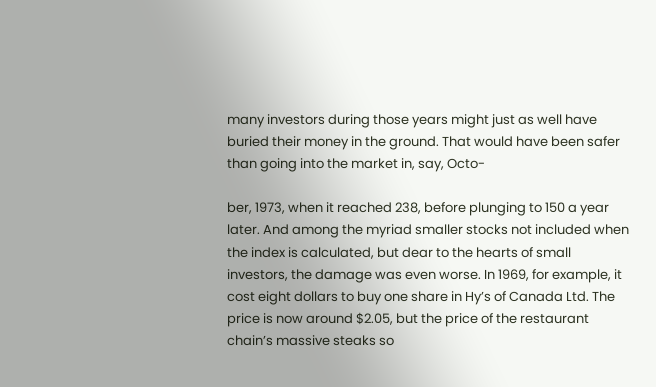many investors during those years might just as well have buried their money in the ground. That would have been safer than going into the market in, say, Octo-

ber, 1973, when it reached 238, before plunging to 150 a year later. And among the myriad smaller stocks not included when the index is calculated, but dear to the hearts of small investors, the damage was even worse. In 1969, for example, it cost eight dollars to buy one share in Hy’s of Canada Ltd. The price is now around $2.05, but the price of the restaurant chain’s massive steaks so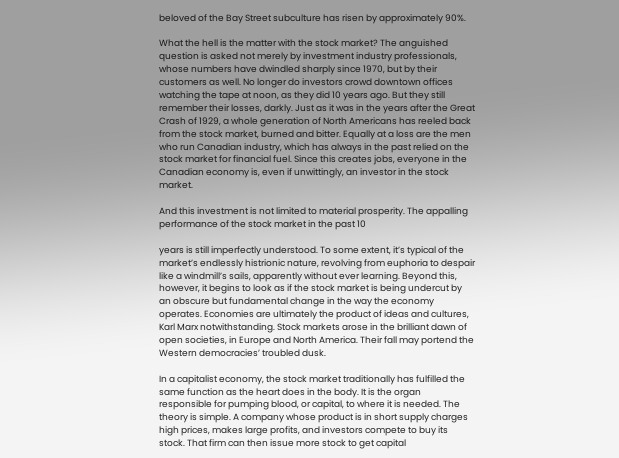beloved of the Bay Street subculture has risen by approximately 90%.

What the hell is the matter with the stock market? The anguished question is asked not merely by investment industry professionals, whose numbers have dwindled sharply since 1970, but by their customers as well. No longer do investors crowd downtown offices watching the tape at noon, as they did 10 years ago. But they still remember their losses, darkly. Just as it was in the years after the Great Crash of 1929, a whole generation of North Americans has reeled back from the stock market, burned and bitter. Equally at a loss are the men who run Canadian industry, which has always in the past relied on the stock market for financial fuel. Since this creates jobs, everyone in the Canadian economy is, even if unwittingly, an investor in the stock market.

And this investment is not limited to material prosperity. The appalling performance of the stock market in the past 10

years is still imperfectly understood. To some extent, it’s typical of the market’s endlessly histrionic nature, revolving from euphoria to despair like a windmill’s sails, apparently without ever learning. Beyond this, however, it begins to look as if the stock market is being undercut by an obscure but fundamental change in the way the economy operates. Economies are ultimately the product of ideas and cultures, Karl Marx notwithstanding. Stock markets arose in the brilliant dawn of open societies, in Europe and North America. Their fall may portend the Western democracies’ troubled dusk.

In a capitalist economy, the stock market traditionally has fulfilled the same function as the heart does in the body. It is the organ responsible for pumping blood, or capital, to where it is needed. The theory is simple. A company whose product is in short supply charges high prices, makes large profits, and investors compete to buy its stock. That firm can then issue more stock to get capital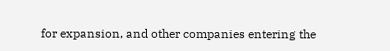for expansion, and other companies entering the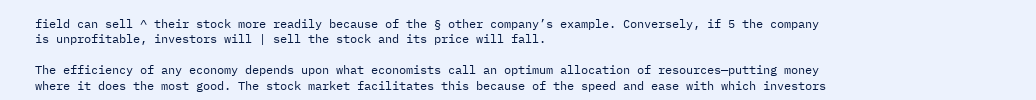field can sell ^ their stock more readily because of the § other company’s example. Conversely, if 5 the company is unprofitable, investors will | sell the stock and its price will fall.

The efficiency of any economy depends upon what economists call an optimum allocation of resources—putting money where it does the most good. The stock market facilitates this because of the speed and ease with which investors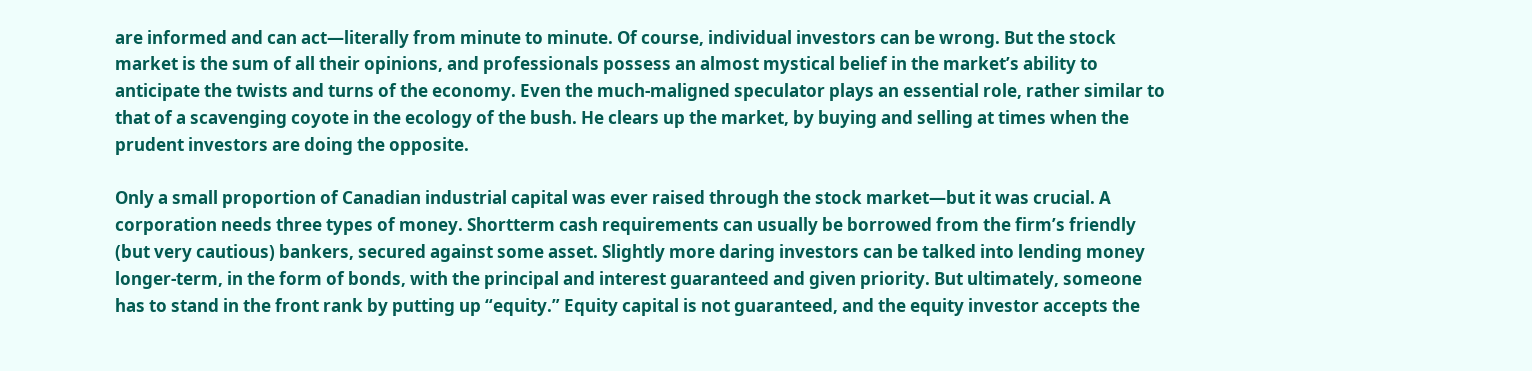are informed and can act—literally from minute to minute. Of course, individual investors can be wrong. But the stock market is the sum of all their opinions, and professionals possess an almost mystical belief in the market’s ability to anticipate the twists and turns of the economy. Even the much-maligned speculator plays an essential role, rather similar to that of a scavenging coyote in the ecology of the bush. He clears up the market, by buying and selling at times when the prudent investors are doing the opposite.

Only a small proportion of Canadian industrial capital was ever raised through the stock market—but it was crucial. A corporation needs three types of money. Shortterm cash requirements can usually be borrowed from the firm’s friendly (but very cautious) bankers, secured against some asset. Slightly more daring investors can be talked into lending money longer-term, in the form of bonds, with the principal and interest guaranteed and given priority. But ultimately, someone has to stand in the front rank by putting up “equity.” Equity capital is not guaranteed, and the equity investor accepts the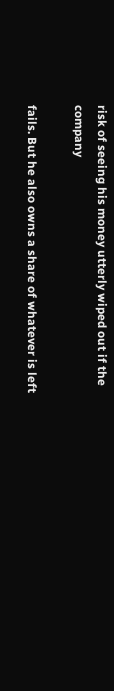risk of seeing his money utterly wiped out if the company

fails. But he also owns a share of whatever is left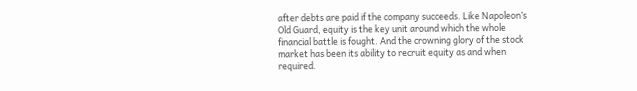after debts are paid if the company succeeds. Like Napoleon’s Old Guard, equity is the key unit around which the whole financial battle is fought. And the crowning glory of the stock market has been its ability to recruit equity as and when required.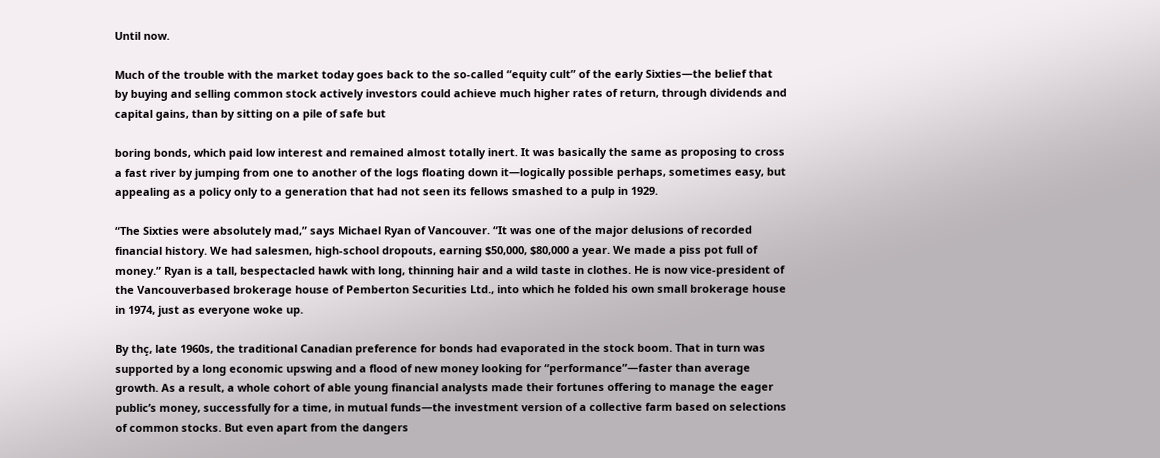Until now.

Much of the trouble with the market today goes back to the so-called “equity cult” of the early Sixties—the belief that by buying and selling common stock actively investors could achieve much higher rates of return, through dividends and capital gains, than by sitting on a pile of safe but

boring bonds, which paid low interest and remained almost totally inert. It was basically the same as proposing to cross a fast river by jumping from one to another of the logs floating down it—logically possible perhaps, sometimes easy, but appealing as a policy only to a generation that had not seen its fellows smashed to a pulp in 1929.

“The Sixties were absolutely mad,” says Michael Ryan of Vancouver. “It was one of the major delusions of recorded financial history. We had salesmen, high-school dropouts, earning $50,000, $80,000 a year. We made a piss pot full of money.” Ryan is a tall, bespectacled hawk with long, thinning hair and a wild taste in clothes. He is now vice-president of the Vancouverbased brokerage house of Pemberton Securities Ltd., into which he folded his own small brokerage house in 1974, just as everyone woke up.

By thç, late 1960s, the traditional Canadian preference for bonds had evaporated in the stock boom. That in turn was supported by a long economic upswing and a flood of new money looking for “performance”—faster than average growth. As a result, a whole cohort of able young financial analysts made their fortunes offering to manage the eager public’s money, successfully for a time, in mutual funds—the investment version of a collective farm based on selections of common stocks. But even apart from the dangers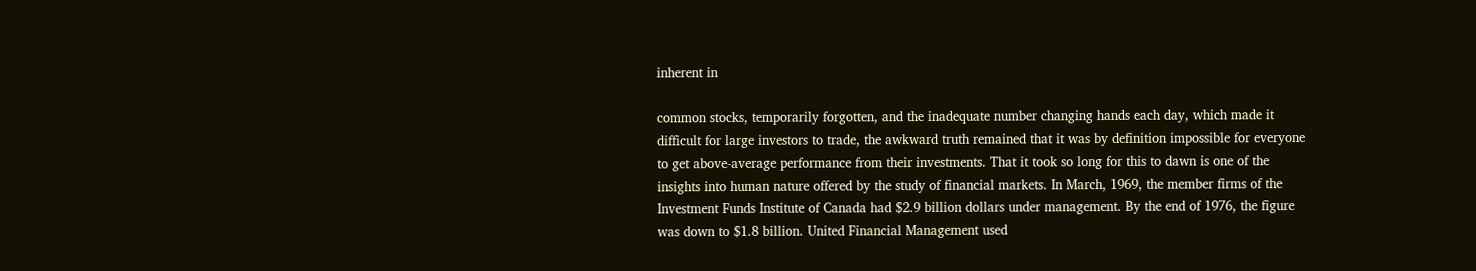inherent in

common stocks, temporarily forgotten, and the inadequate number changing hands each day, which made it difficult for large investors to trade, the awkward truth remained that it was by definition impossible for everyone to get above-average performance from their investments. That it took so long for this to dawn is one of the insights into human nature offered by the study of financial markets. In March, 1969, the member firms of the Investment Funds Institute of Canada had $2.9 billion dollars under management. By the end of 1976, the figure was down to $1.8 billion. United Financial Management used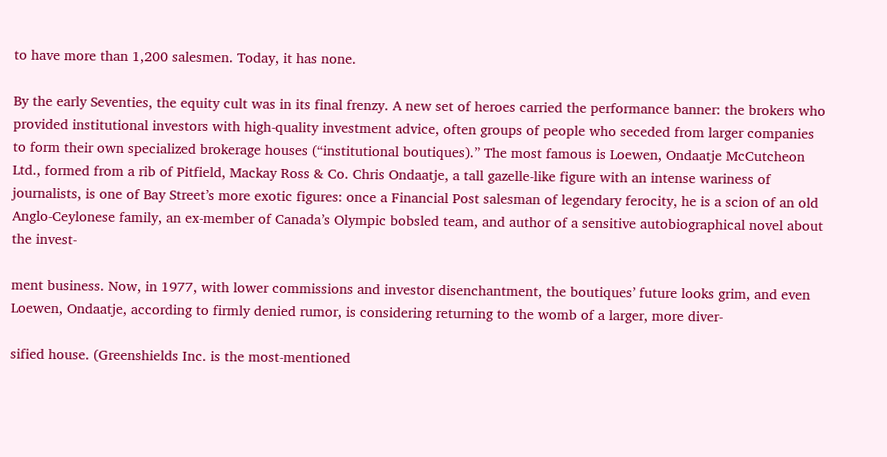to have more than 1,200 salesmen. Today, it has none.

By the early Seventies, the equity cult was in its final frenzy. A new set of heroes carried the performance banner: the brokers who provided institutional investors with high-quality investment advice, often groups of people who seceded from larger companies to form their own specialized brokerage houses (“institutional boutiques).” The most famous is Loewen, Ondaatje McCutcheon Ltd., formed from a rib of Pitfield, Mackay Ross & Co. Chris Ondaatje, a tall gazelle-like figure with an intense wariness of journalists, is one of Bay Street’s more exotic figures: once a Financial Post salesman of legendary ferocity, he is a scion of an old Anglo-Ceylonese family, an ex-member of Canada’s Olympic bobsled team, and author of a sensitive autobiographical novel about the invest-

ment business. Now, in 1977, with lower commissions and investor disenchantment, the boutiques’ future looks grim, and even Loewen, Ondaatje, according to firmly denied rumor, is considering returning to the womb of a larger, more diver-

sified house. (Greenshields Inc. is the most-mentioned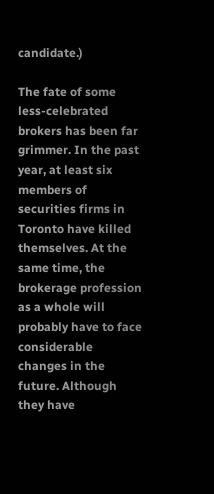candidate.)

The fate of some less-celebrated brokers has been far grimmer. In the past year, at least six members of securities firms in Toronto have killed themselves. At the same time, the brokerage profession as a whole will probably have to face considerable changes in the future. Although they have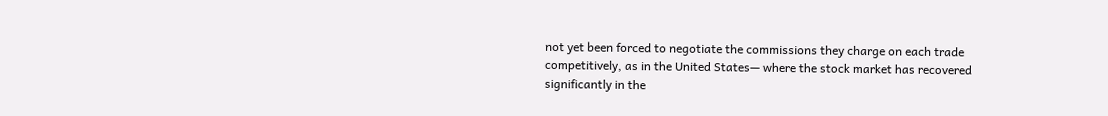not yet been forced to negotiate the commissions they charge on each trade competitively, as in the United States— where the stock market has recovered significantly in the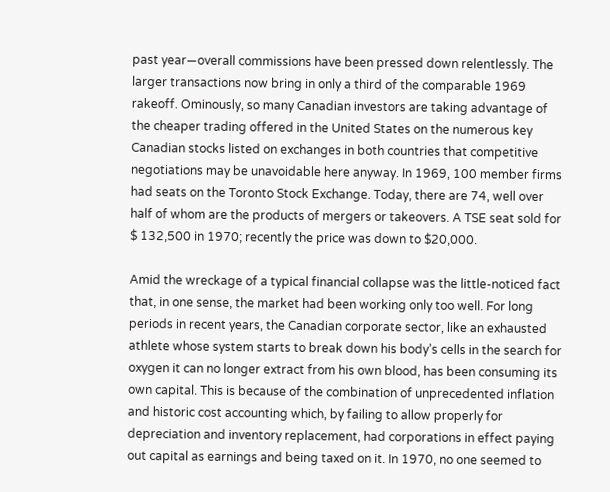past year—overall commissions have been pressed down relentlessly. The larger transactions now bring in only a third of the comparable 1969 rakeoff. Ominously, so many Canadian investors are taking advantage of the cheaper trading offered in the United States on the numerous key Canadian stocks listed on exchanges in both countries that competitive negotiations may be unavoidable here anyway. In 1969, 100 member firms had seats on the Toronto Stock Exchange. Today, there are 74, well over half of whom are the products of mergers or takeovers. A TSE seat sold for $ 132,500 in 1970; recently the price was down to $20,000.

Amid the wreckage of a typical financial collapse was the little-noticed fact that, in one sense, the market had been working only too well. For long periods in recent years, the Canadian corporate sector, like an exhausted athlete whose system starts to break down his body’s cells in the search for oxygen it can no longer extract from his own blood, has been consuming its own capital. This is because of the combination of unprecedented inflation and historic cost accounting which, by failing to allow properly for depreciation and inventory replacement, had corporations in effect paying out capital as earnings and being taxed on it. In 1970, no one seemed to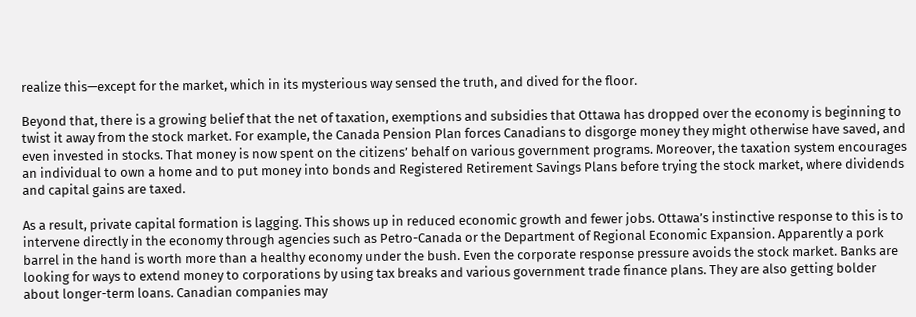realize this—except for the market, which in its mysterious way sensed the truth, and dived for the floor.

Beyond that, there is a growing belief that the net of taxation, exemptions and subsidies that Ottawa has dropped over the economy is beginning to twist it away from the stock market. For example, the Canada Pension Plan forces Canadians to disgorge money they might otherwise have saved, and even invested in stocks. That money is now spent on the citizens’ behalf on various government programs. Moreover, the taxation system encourages an individual to own a home and to put money into bonds and Registered Retirement Savings Plans before trying the stock market, where dividends and capital gains are taxed.

As a result, private capital formation is lagging. This shows up in reduced economic growth and fewer jobs. Ottawa’s instinctive response to this is to intervene directly in the economy through agencies such as Petro-Canada or the Department of Regional Economic Expansion. Apparently a pork barrel in the hand is worth more than a healthy economy under the bush. Even the corporate response pressure avoids the stock market. Banks are looking for ways to extend money to corporations by using tax breaks and various government trade finance plans. They are also getting bolder about longer-term loans. Canadian companies may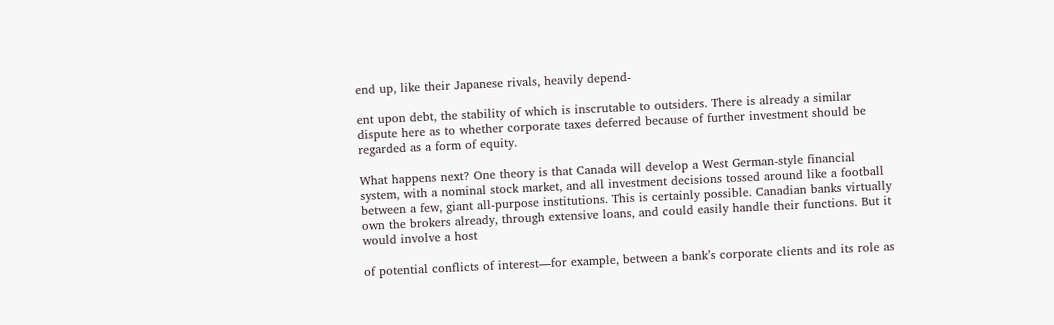end up, like their Japanese rivals, heavily depend-

ent upon debt, the stability of which is inscrutable to outsiders. There is already a similar dispute here as to whether corporate taxes deferred because of further investment should be regarded as a form of equity.

What happens next? One theory is that Canada will develop a West German-style financial system, with a nominal stock market, and all investment decisions tossed around like a football between a few, giant all-purpose institutions. This is certainly possible. Canadian banks virtually own the brokers already, through extensive loans, and could easily handle their functions. But it would involve a host

of potential conflicts of interest—for example, between a bank’s corporate clients and its role as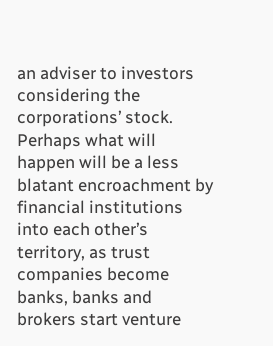an adviser to investors considering the corporations’ stock. Perhaps what will happen will be a less blatant encroachment by financial institutions into each other’s territory, as trust companies become banks, banks and brokers start venture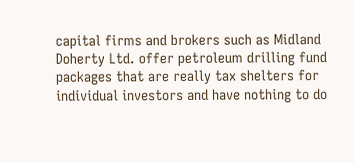capital firms and brokers such as Midland Doherty Ltd. offer petroleum drilling fund packages that are really tax shelters for individual investors and have nothing to do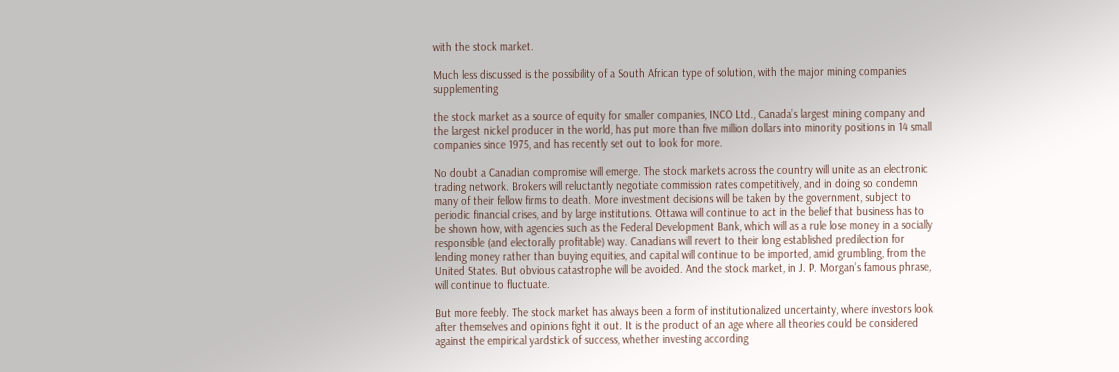with the stock market.

Much less discussed is the possibility of a South African type of solution, with the major mining companies supplementing

the stock market as a source of equity for smaller companies, INCO Ltd., Canada’s largest mining company and the largest nickel producer in the world, has put more than five million dollars into minority positions in 14 small companies since 1975, and has recently set out to look for more.

No doubt a Canadian compromise will emerge. The stock markets across the country will unite as an electronic trading network. Brokers will reluctantly negotiate commission rates competitively, and in doing so condemn many of their fellow firms to death. More investment decisions will be taken by the government, subject to periodic financial crises, and by large institutions. Ottawa will continue to act in the belief that business has to be shown how, with agencies such as the Federal Development Bank, which will as a rule lose money in a socially responsible (and electorally profitable) way. Canadians will revert to their long established predilection for lending money rather than buying equities, and capital will continue to be imported, amid grumbling, from the United States. But obvious catastrophe will be avoided. And the stock market, in J. P. Morgan’s famous phrase, will continue to fluctuate.

But more feebly. The stock market has always been a form of institutionalized uncertainty, where investors look after themselves and opinions fight it out. It is the product of an age where all theories could be considered against the empirical yardstick of success, whether investing according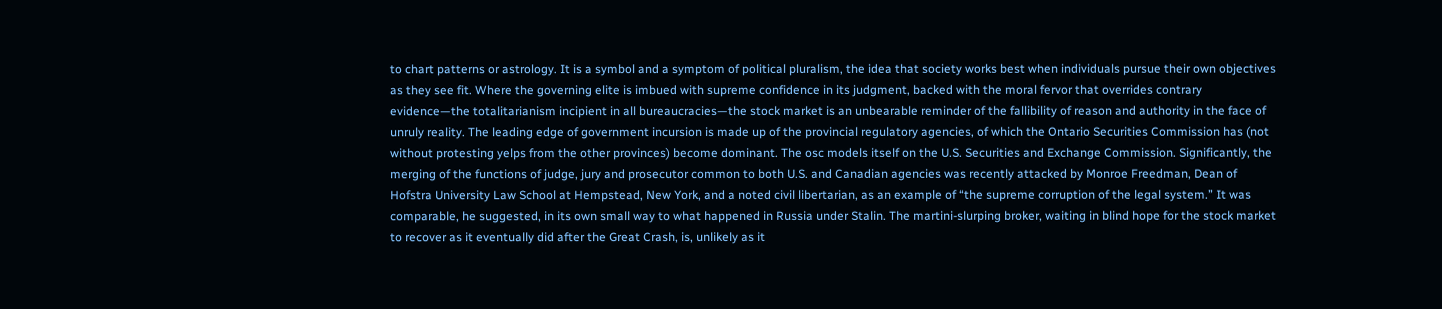to chart patterns or astrology. It is a symbol and a symptom of political pluralism, the idea that society works best when individuals pursue their own objectives as they see fit. Where the governing elite is imbued with supreme confidence in its judgment, backed with the moral fervor that overrides contrary evidence—the totalitarianism incipient in all bureaucracies—the stock market is an unbearable reminder of the fallibility of reason and authority in the face of unruly reality. The leading edge of government incursion is made up of the provincial regulatory agencies, of which the Ontario Securities Commission has (not without protesting yelps from the other provinces) become dominant. The osc models itself on the U.S. Securities and Exchange Commission. Significantly, the merging of the functions of judge, jury and prosecutor common to both U.S. and Canadian agencies was recently attacked by Monroe Freedman, Dean of Hofstra University Law School at Hempstead, New York, and a noted civil libertarian, as an example of “the supreme corruption of the legal system.” It was comparable, he suggested, in its own small way to what happened in Russia under Stalin. The martini-slurping broker, waiting in blind hope for the stock market to recover as it eventually did after the Great Crash, is, unlikely as it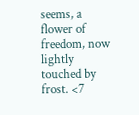seems, a flower of freedom, now lightly touched by frost. <7